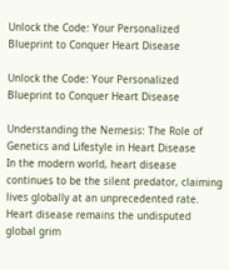Unlock the Code: Your Personalized Blueprint to Conquer Heart Disease

Unlock the Code: Your Personalized Blueprint to Conquer Heart Disease

Understanding the Nemesis: The Role of Genetics and Lifestyle in Heart Disease
In the modern world, heart disease continues to be the silent predator, claiming lives globally at an unprecedented rate. Heart disease remains the undisputed global grim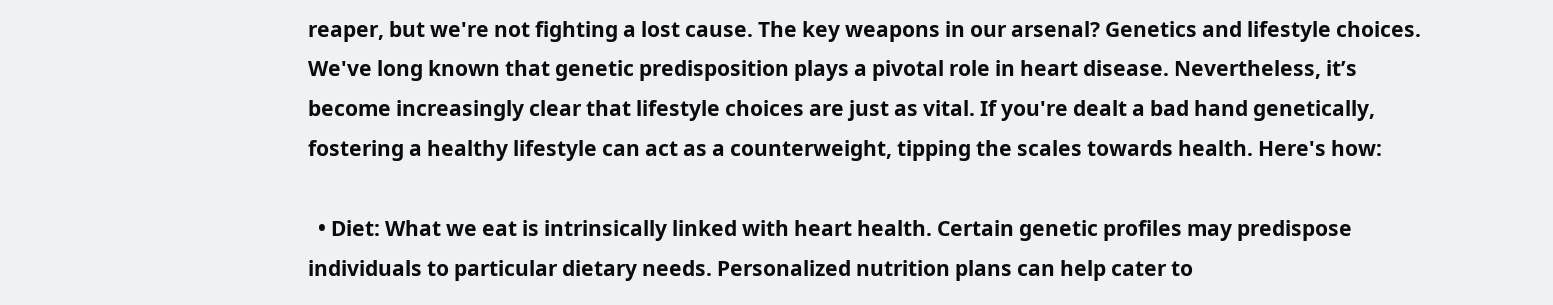reaper, but we're not fighting a lost cause. The key weapons in our arsenal? Genetics and lifestyle choices. We've long known that genetic predisposition plays a pivotal role in heart disease. Nevertheless, it’s become increasingly clear that lifestyle choices are just as vital. If you're dealt a bad hand genetically, fostering a healthy lifestyle can act as a counterweight, tipping the scales towards health. Here's how:

  • Diet: What we eat is intrinsically linked with heart health. Certain genetic profiles may predispose individuals to particular dietary needs. Personalized nutrition plans can help cater to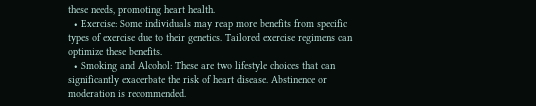these needs, promoting heart health.
  • Exercise: Some individuals may reap more benefits from specific types of exercise due to their genetics. Tailored exercise regimens can optimize these benefits.
  • Smoking and Alcohol: These are two lifestyle choices that can significantly exacerbate the risk of heart disease. Abstinence or moderation is recommended.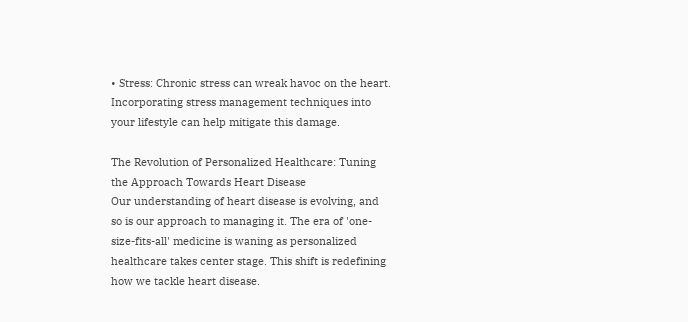• Stress: Chronic stress can wreak havoc on the heart. Incorporating stress management techniques into your lifestyle can help mitigate this damage.

The Revolution of Personalized Healthcare: Tuning the Approach Towards Heart Disease
Our understanding of heart disease is evolving, and so is our approach to managing it. The era of 'one-size-fits-all' medicine is waning as personalized healthcare takes center stage. This shift is redefining how we tackle heart disease.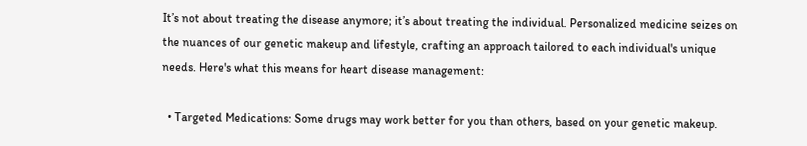It’s not about treating the disease anymore; it’s about treating the individual. Personalized medicine seizes on the nuances of our genetic makeup and lifestyle, crafting an approach tailored to each individual's unique needs. Here's what this means for heart disease management:

  • Targeted Medications: Some drugs may work better for you than others, based on your genetic makeup.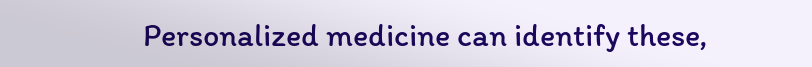Personalized medicine can identify these,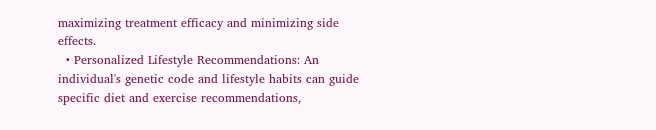maximizing treatment efficacy and minimizing side effects.
  • Personalized Lifestyle Recommendations: An individual's genetic code and lifestyle habits can guide specific diet and exercise recommendations,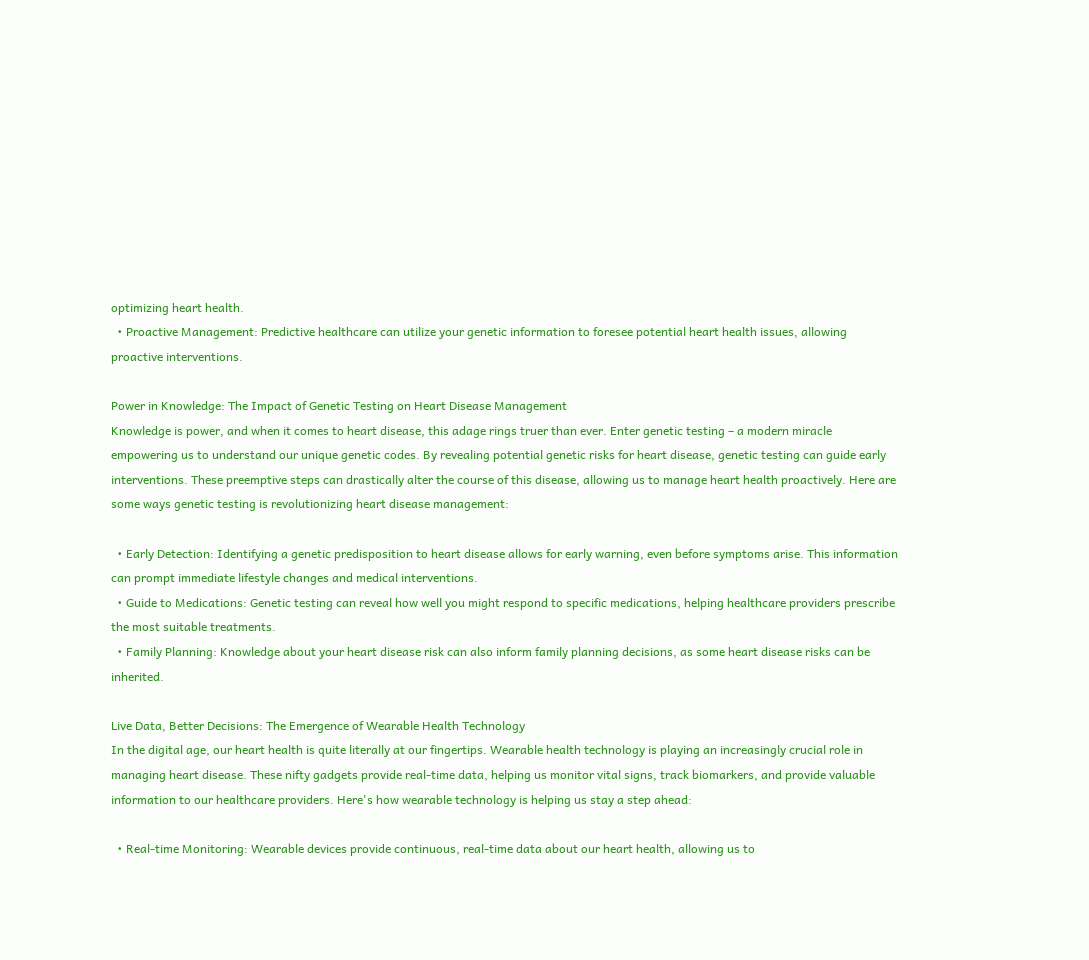optimizing heart health.
  • Proactive Management: Predictive healthcare can utilize your genetic information to foresee potential heart health issues, allowing proactive interventions.

Power in Knowledge: The Impact of Genetic Testing on Heart Disease Management
Knowledge is power, and when it comes to heart disease, this adage rings truer than ever. Enter genetic testing – a modern miracle empowering us to understand our unique genetic codes. By revealing potential genetic risks for heart disease, genetic testing can guide early interventions. These preemptive steps can drastically alter the course of this disease, allowing us to manage heart health proactively. Here are some ways genetic testing is revolutionizing heart disease management:

  • Early Detection: Identifying a genetic predisposition to heart disease allows for early warning, even before symptoms arise. This information can prompt immediate lifestyle changes and medical interventions.
  • Guide to Medications: Genetic testing can reveal how well you might respond to specific medications, helping healthcare providers prescribe the most suitable treatments.
  • Family Planning: Knowledge about your heart disease risk can also inform family planning decisions, as some heart disease risks can be inherited.

Live Data, Better Decisions: The Emergence of Wearable Health Technology
In the digital age, our heart health is quite literally at our fingertips. Wearable health technology is playing an increasingly crucial role in managing heart disease. These nifty gadgets provide real-time data, helping us monitor vital signs, track biomarkers, and provide valuable information to our healthcare providers. Here's how wearable technology is helping us stay a step ahead:

  • Real-time Monitoring: Wearable devices provide continuous, real-time data about our heart health, allowing us to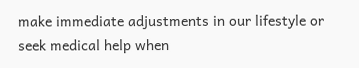make immediate adjustments in our lifestyle or seek medical help when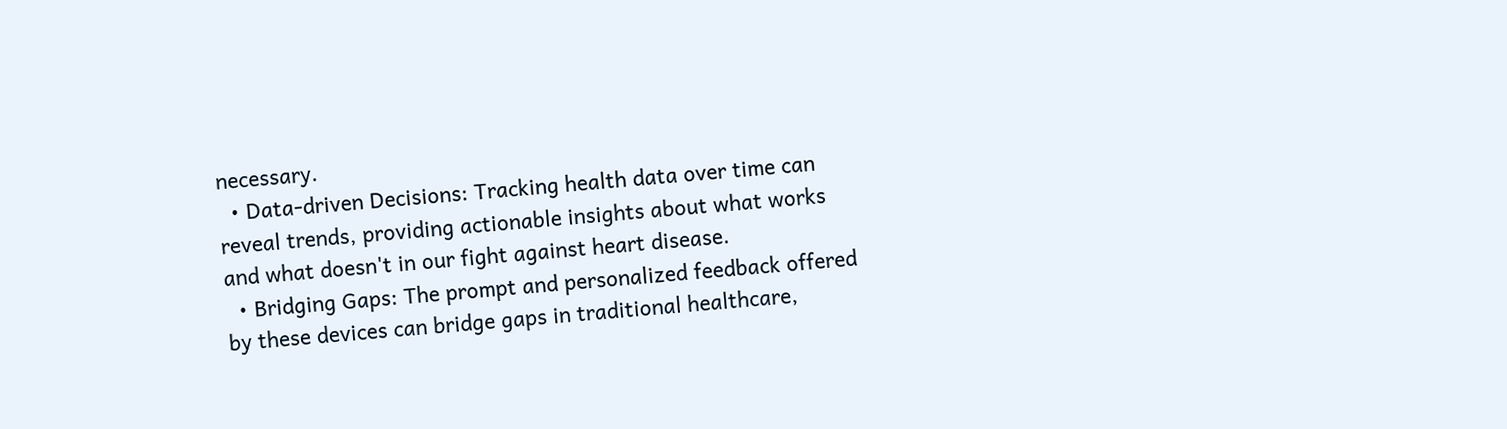necessary.
  • Data-driven Decisions: Tracking health data over time can reveal trends, providing actionable insights about what works and what doesn't in our fight against heart disease.
  • Bridging Gaps: The prompt and personalized feedback offered by these devices can bridge gaps in traditional healthcare,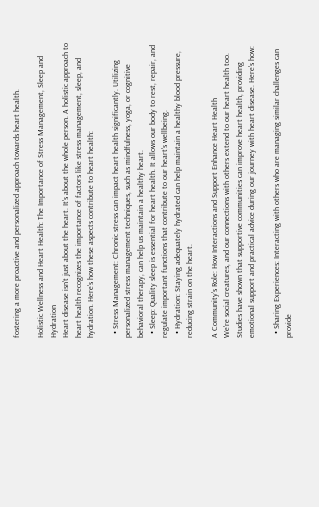fostering a more proactive and personalized approach towards heart health.

Holistic Wellness and Heart Health: The Importance of Stress Management, Sleep and Hydration
Heart disease isn't just about the heart. It's about the whole person. A holistic approach to heart health recognizes the importance of factors like stress management, sleep, and hydration. Here's how these aspects contribute to heart health:

  • Stress Management: Chronic stress can impact heart health significantly. Utilizing personalized stress management techniques, such as mindfulness, yoga, or cognitive behavioral therapy, can help us maintain a healthy heart.
  • Sleep: Quality sleep is essential for heart health. It allows our body to rest, repair, and regulate important functions that contribute to our heart's wellbeing.
  • Hydration: Staying adequately hydrated can help maintain a healthy blood pressure, reducing strain on the heart.

A Community's Role: How Interactions and Support Enhance Heart Health
We're social creatures, and our connections with others extend to our heart health too. Studies have shown that supportive communities can improve heart health, providing emotional support and practical advice during our journey with heart disease. Here's how:

  • Sharing Experiences: Interacting with others who are managing similar challenges can provide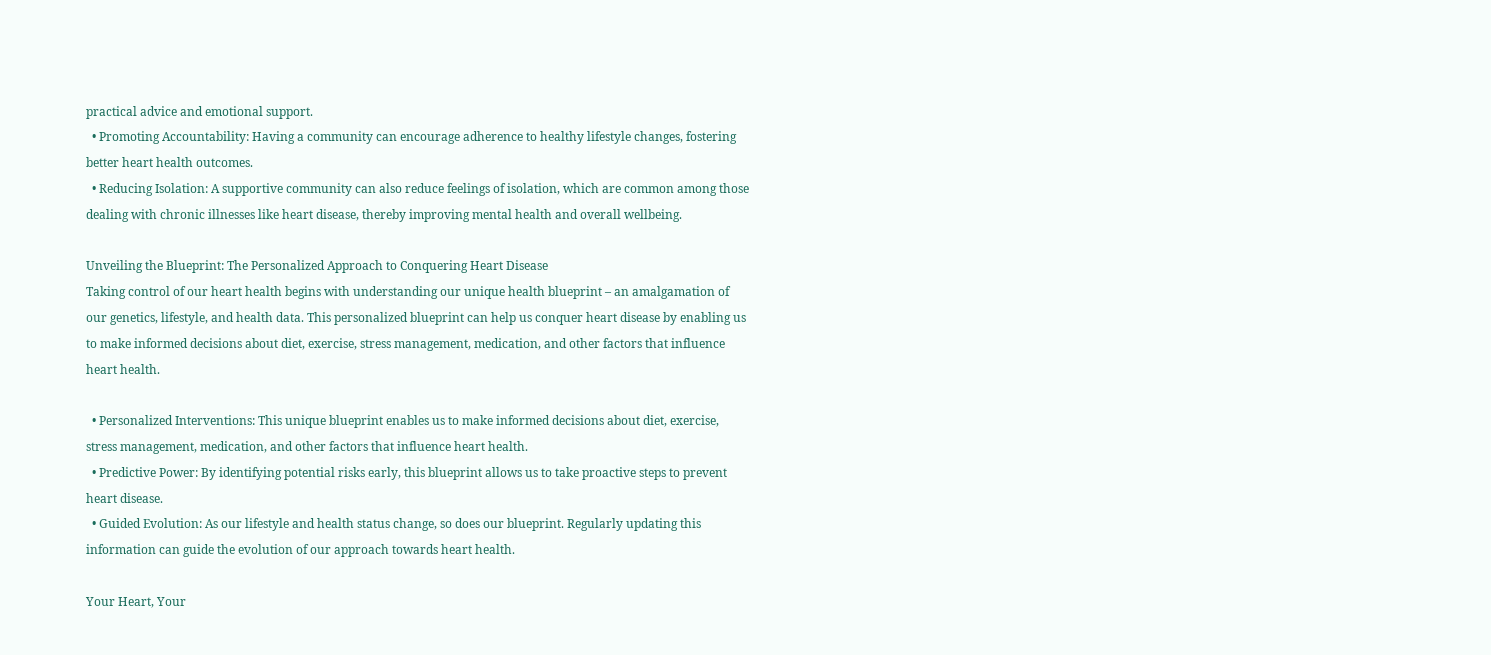practical advice and emotional support.
  • Promoting Accountability: Having a community can encourage adherence to healthy lifestyle changes, fostering better heart health outcomes.
  • Reducing Isolation: A supportive community can also reduce feelings of isolation, which are common among those dealing with chronic illnesses like heart disease, thereby improving mental health and overall wellbeing.

Unveiling the Blueprint: The Personalized Approach to Conquering Heart Disease
Taking control of our heart health begins with understanding our unique health blueprint – an amalgamation of our genetics, lifestyle, and health data. This personalized blueprint can help us conquer heart disease by enabling us to make informed decisions about diet, exercise, stress management, medication, and other factors that influence heart health.

  • Personalized Interventions: This unique blueprint enables us to make informed decisions about diet, exercise, stress management, medication, and other factors that influence heart health.
  • Predictive Power: By identifying potential risks early, this blueprint allows us to take proactive steps to prevent heart disease.
  • Guided Evolution: As our lifestyle and health status change, so does our blueprint. Regularly updating this information can guide the evolution of our approach towards heart health.

Your Heart, Your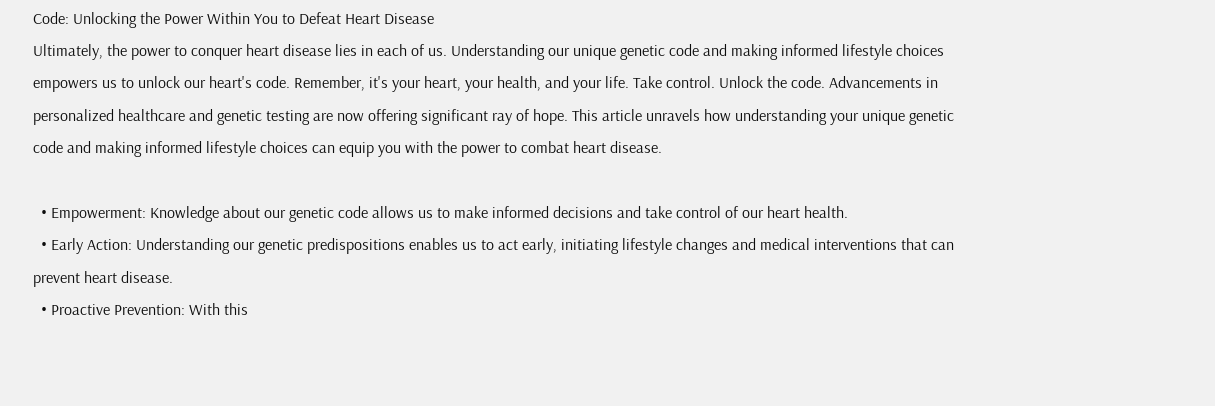Code: Unlocking the Power Within You to Defeat Heart Disease
Ultimately, the power to conquer heart disease lies in each of us. Understanding our unique genetic code and making informed lifestyle choices empowers us to unlock our heart's code. Remember, it's your heart, your health, and your life. Take control. Unlock the code. Advancements in personalized healthcare and genetic testing are now offering significant ray of hope. This article unravels how understanding your unique genetic code and making informed lifestyle choices can equip you with the power to combat heart disease.

  • Empowerment: Knowledge about our genetic code allows us to make informed decisions and take control of our heart health.
  • Early Action: Understanding our genetic predispositions enables us to act early, initiating lifestyle changes and medical interventions that can prevent heart disease.
  • Proactive Prevention: With this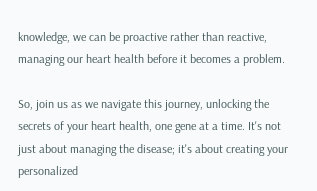knowledge, we can be proactive rather than reactive, managing our heart health before it becomes a problem.

So, join us as we navigate this journey, unlocking the secrets of your heart health, one gene at a time. It's not just about managing the disease; it's about creating your personalized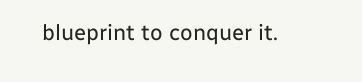blueprint to conquer it.